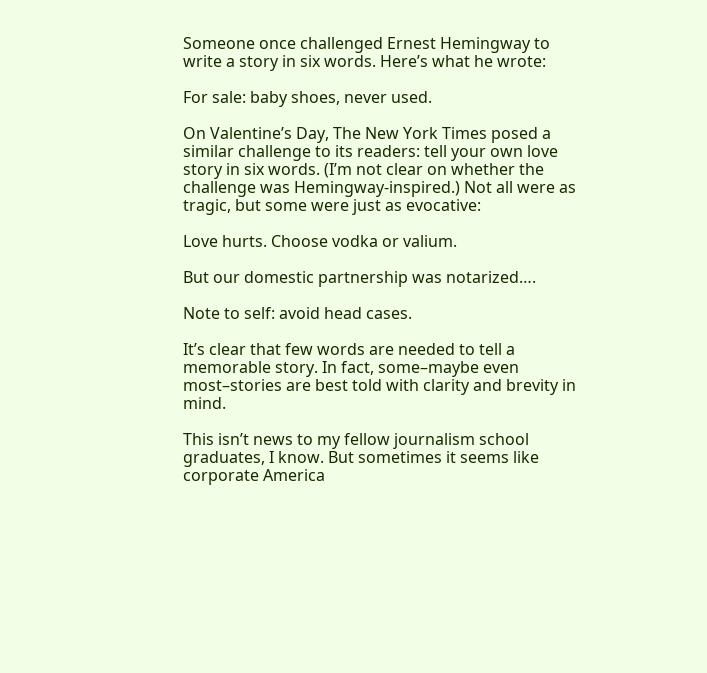Someone once challenged Ernest Hemingway to write a story in six words. Here’s what he wrote:

For sale: baby shoes, never used.

On Valentine’s Day, The New York Times posed a similar challenge to its readers: tell your own love story in six words. (I’m not clear on whether the challenge was Hemingway-inspired.) Not all were as tragic, but some were just as evocative:

Love hurts. Choose vodka or valium.

But our domestic partnership was notarized….

Note to self: avoid head cases.

It’s clear that few words are needed to tell a memorable story. In fact, some–maybe even most–stories are best told with clarity and brevity in mind.

This isn’t news to my fellow journalism school graduates, I know. But sometimes it seems like corporate America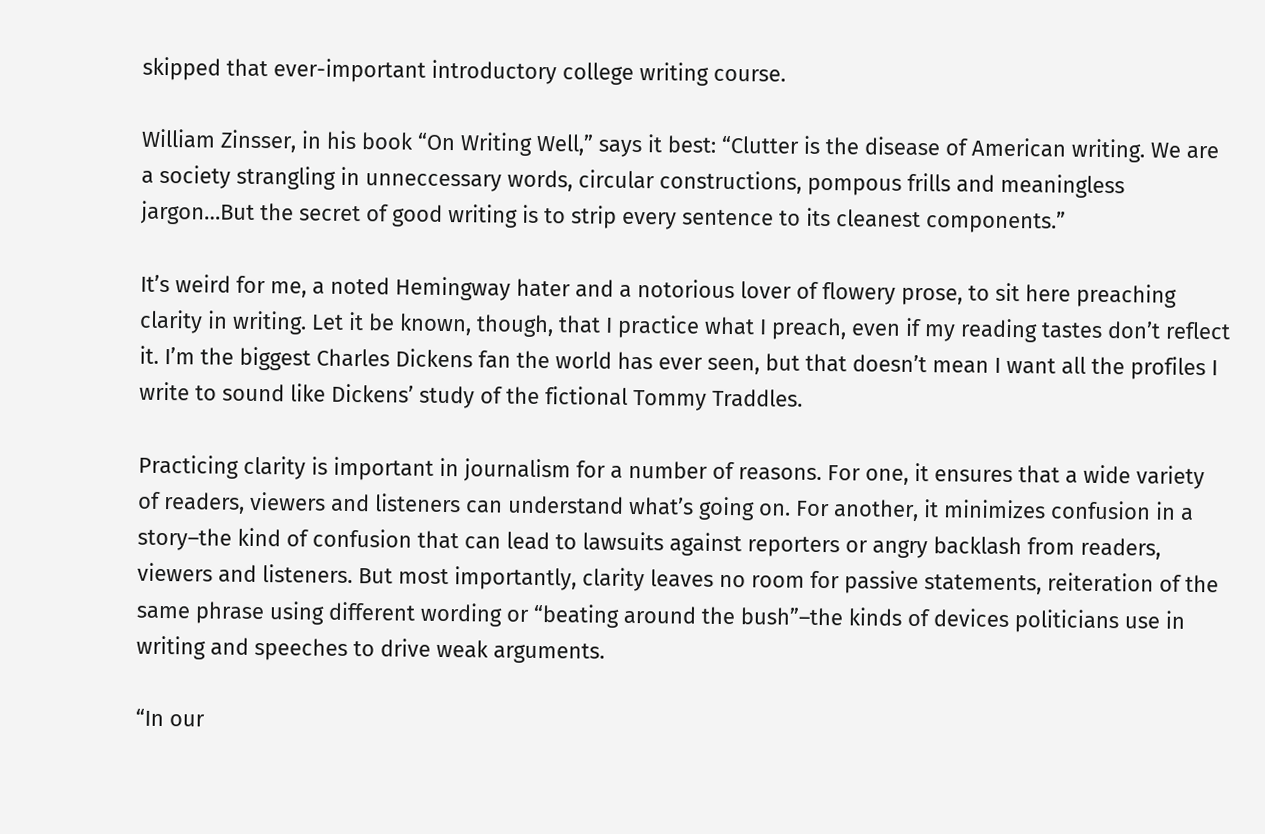skipped that ever-important introductory college writing course.

William Zinsser, in his book “On Writing Well,” says it best: “Clutter is the disease of American writing. We are a society strangling in unneccessary words, circular constructions, pompous frills and meaningless jargon…But the secret of good writing is to strip every sentence to its cleanest components.”

It’s weird for me, a noted Hemingway hater and a notorious lover of flowery prose, to sit here preaching clarity in writing. Let it be known, though, that I practice what I preach, even if my reading tastes don’t reflect it. I’m the biggest Charles Dickens fan the world has ever seen, but that doesn’t mean I want all the profiles I write to sound like Dickens’ study of the fictional Tommy Traddles.

Practicing clarity is important in journalism for a number of reasons. For one, it ensures that a wide variety of readers, viewers and listeners can understand what’s going on. For another, it minimizes confusion in a story–the kind of confusion that can lead to lawsuits against reporters or angry backlash from readers, viewers and listeners. But most importantly, clarity leaves no room for passive statements, reiteration of the same phrase using different wording or “beating around the bush”–the kinds of devices politicians use in writing and speeches to drive weak arguments.

“In our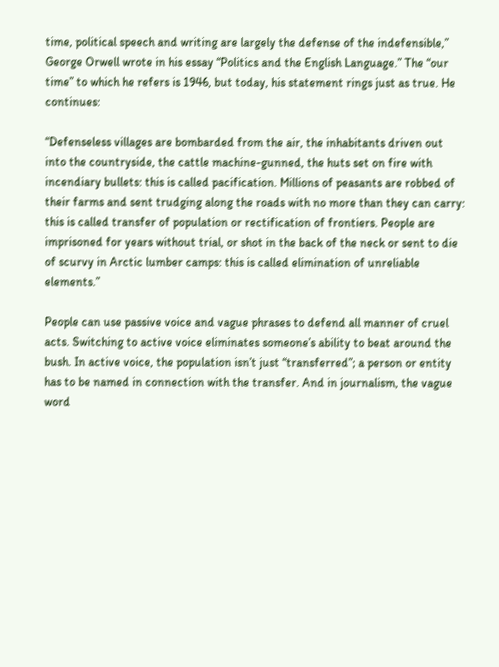time, political speech and writing are largely the defense of the indefensible,” George Orwell wrote in his essay “Politics and the English Language.” The “our time” to which he refers is 1946, but today, his statement rings just as true. He continues:

“Defenseless villages are bombarded from the air, the inhabitants driven out into the countryside, the cattle machine-gunned, the huts set on fire with incendiary bullets: this is called pacification. Millions of peasants are robbed of their farms and sent trudging along the roads with no more than they can carry: this is called transfer of population or rectification of frontiers. People are imprisoned for years without trial, or shot in the back of the neck or sent to die of scurvy in Arctic lumber camps: this is called elimination of unreliable elements.”

People can use passive voice and vague phrases to defend all manner of cruel acts. Switching to active voice eliminates someone’s ability to beat around the bush. In active voice, the population isn’t just “transferred”; a person or entity has to be named in connection with the transfer. And in journalism, the vague word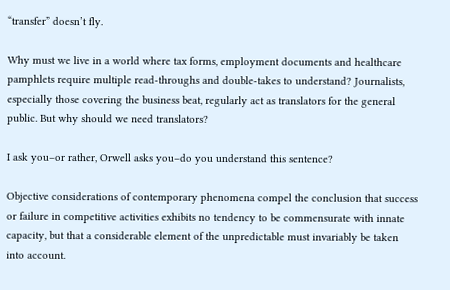“transfer” doesn’t fly.

Why must we live in a world where tax forms, employment documents and healthcare pamphlets require multiple read-throughs and double-takes to understand? Journalists, especially those covering the business beat, regularly act as translators for the general public. But why should we need translators?

I ask you–or rather, Orwell asks you–do you understand this sentence?

Objective considerations of contemporary phenomena compel the conclusion that success or failure in competitive activities exhibits no tendency to be commensurate with innate capacity, but that a considerable element of the unpredictable must invariably be taken into account.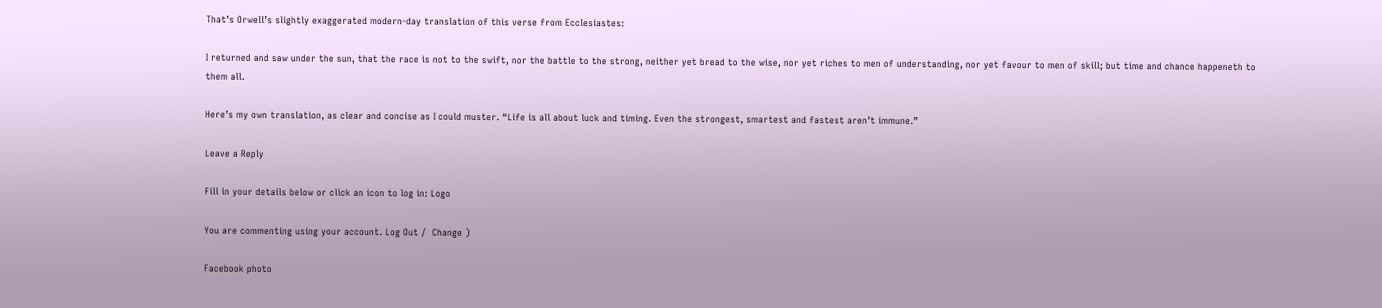That’s Orwell’s slightly exaggerated modern-day translation of this verse from Ecclesiastes:

I returned and saw under the sun, that the race is not to the swift, nor the battle to the strong, neither yet bread to the wise, nor yet riches to men of understanding, nor yet favour to men of skill; but time and chance happeneth to them all.

Here’s my own translation, as clear and concise as I could muster. “Life is all about luck and timing. Even the strongest, smartest and fastest aren’t immune.”

Leave a Reply

Fill in your details below or click an icon to log in: Logo

You are commenting using your account. Log Out /  Change )

Facebook photo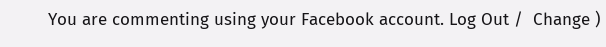You are commenting using your Facebook account. Log Out /  Change )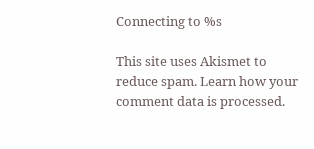Connecting to %s

This site uses Akismet to reduce spam. Learn how your comment data is processed.